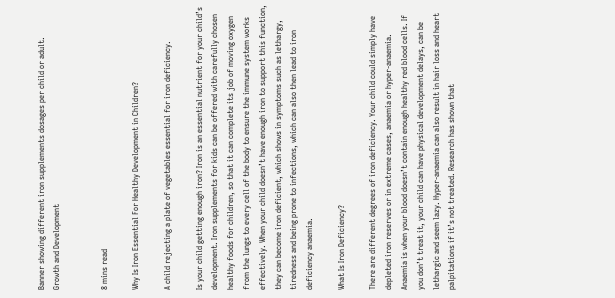Banner showing different iron supplements dosages per child or adult.
Growth and Development


8 mins read

Why Is Iron Essential For Healthy Development in Children?

A child rejecting a plate of vegetables essential for iron deficiency.

Is your child getting enough iron? Iron is an essential nutrient for your child’s development. Iron supplements for kids can be offered with carefully chosen healthy foods for children, so that it can complete its job of moving oxygen from the lungs to every cell of the body to ensure the immune system works effectively. When your child doesn’t have enough iron to support this function, they can become iron deficient, which shows in symptoms such as lethargy, tiredness and being prone to infections, which can also then lead to iron deficiency anaemia.

What Is Iron Deficiency?

There are different degrees of iron deficiency. Your child could simply have depleted iron reserves or in extreme cases, anaemia or hyper-anaemia. Anaemia is when your blood doesn’t contain enough healthy red blood cells. If you don’t treat it, your child can have physical development delays, can be lethargic and seem lazy. Hyper-anaemia can also result in hair loss and heart palpitations if it’s not treated. Research has shown that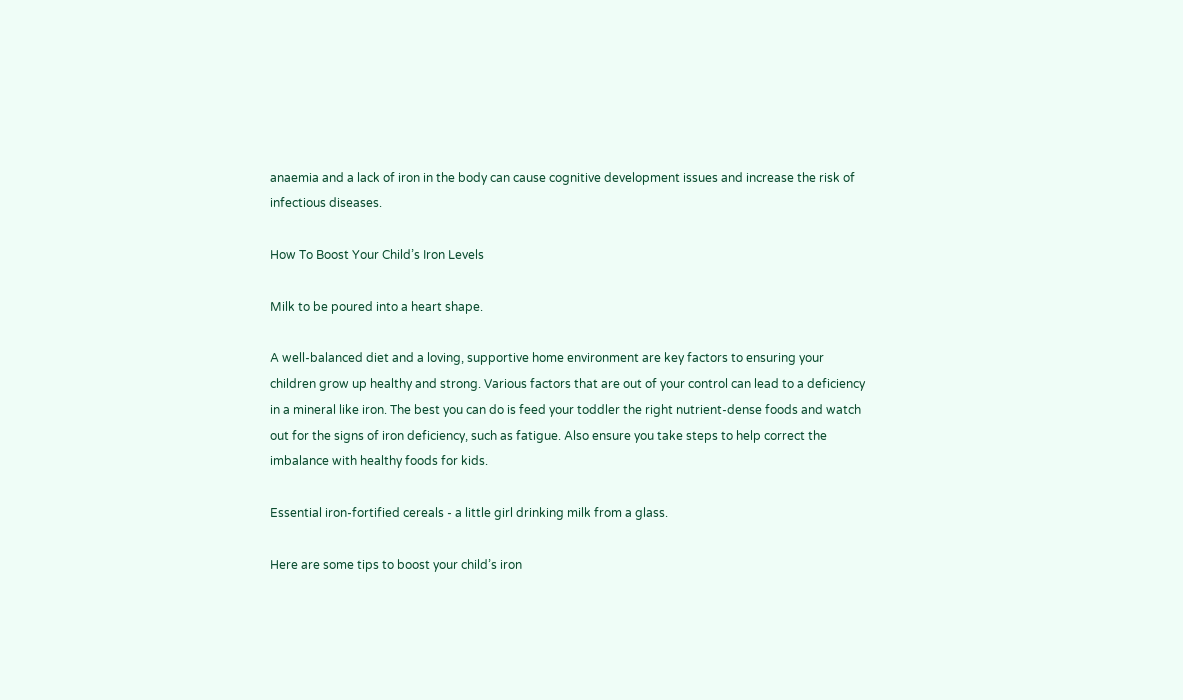anaemia and a lack of iron in the body can cause cognitive development issues and increase the risk of infectious diseases.

How To Boost Your Child’s Iron Levels

Milk to be poured into a heart shape.

A well-balanced diet and a loving, supportive home environment are key factors to ensuring your children grow up healthy and strong. Various factors that are out of your control can lead to a deficiency in a mineral like iron. The best you can do is feed your toddler the right nutrient-dense foods and watch out for the signs of iron deficiency, such as fatigue. Also ensure you take steps to help correct the imbalance with healthy foods for kids.

Essential iron-fortified cereals - a little girl drinking milk from a glass.

Here are some tips to boost your child’s iron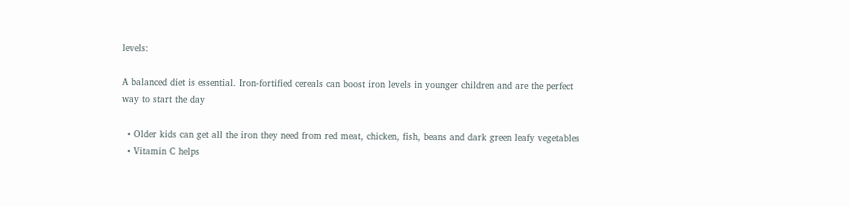levels:

A balanced diet is essential. Iron-fortified cereals can boost iron levels in younger children and are the perfect way to start the day

  • Older kids can get all the iron they need from red meat, chicken, fish, beans and dark green leafy vegetables
  • Vitamin C helps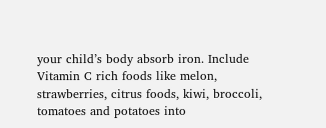your child’s body absorb iron. Include Vitamin C rich foods like melon, strawberries, citrus foods, kiwi, broccoli, tomatoes and potatoes into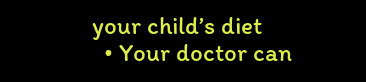your child’s diet
  • Your doctor can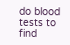do blood tests to find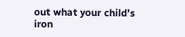out what your child’s iron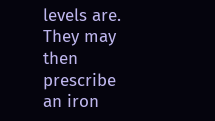levels are. They may then prescribe an iron